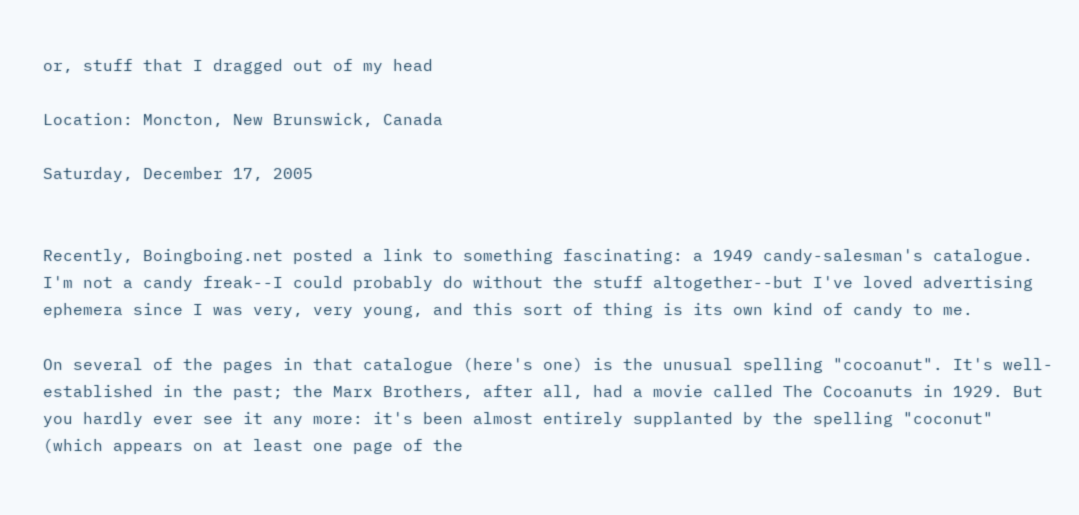or, stuff that I dragged out of my head

Location: Moncton, New Brunswick, Canada

Saturday, December 17, 2005


Recently, Boingboing.net posted a link to something fascinating: a 1949 candy-salesman's catalogue. I'm not a candy freak--I could probably do without the stuff altogether--but I've loved advertising ephemera since I was very, very young, and this sort of thing is its own kind of candy to me.

On several of the pages in that catalogue (here's one) is the unusual spelling "cocoanut". It's well-established in the past; the Marx Brothers, after all, had a movie called The Cocoanuts in 1929. But you hardly ever see it any more: it's been almost entirely supplanted by the spelling "coconut" (which appears on at least one page of the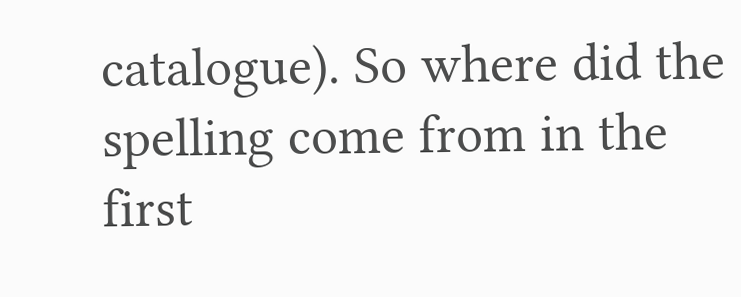catalogue). So where did the spelling come from in the first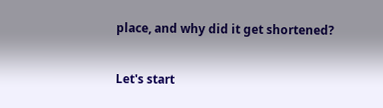place, and why did it get shortened?

Let's start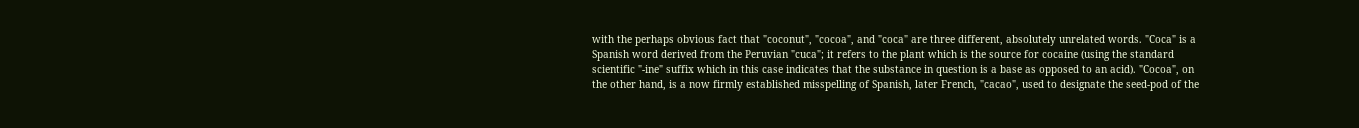with the perhaps obvious fact that "coconut", "cocoa", and "coca" are three different, absolutely unrelated words. "Coca" is a Spanish word derived from the Peruvian "cuca"; it refers to the plant which is the source for cocaine (using the standard scientific "-ine" suffix which in this case indicates that the substance in question is a base as opposed to an acid). "Cocoa", on the other hand, is a now firmly established misspelling of Spanish, later French, "cacao", used to designate the seed-pod of the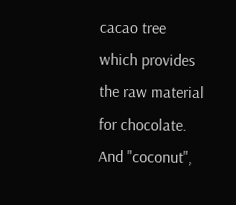cacao tree which provides the raw material for chocolate. And "coconut",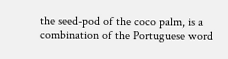the seed-pod of the coco palm, is a combination of the Portuguese word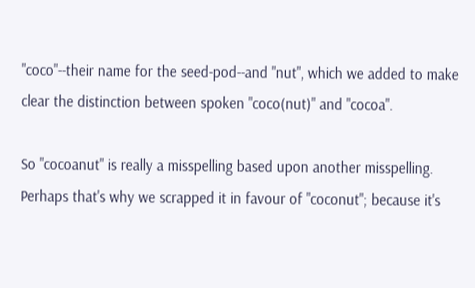"coco"--their name for the seed-pod--and "nut", which we added to make clear the distinction between spoken "coco(nut)" and "cocoa".

So "cocoanut" is really a misspelling based upon another misspelling. Perhaps that's why we scrapped it in favour of "coconut"; because it's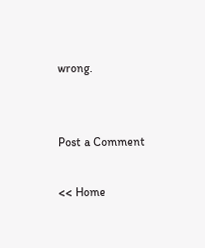wrong.


Post a Comment

<< Home